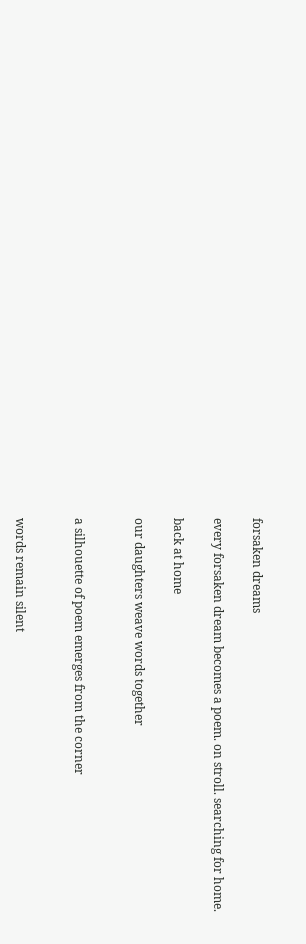forsaken dreams

every forsaken dream becomes a poem. on stroll. searching for home.

back at home

our daughters weave words together


a silhouette of poem emerges from the corner


words remain silent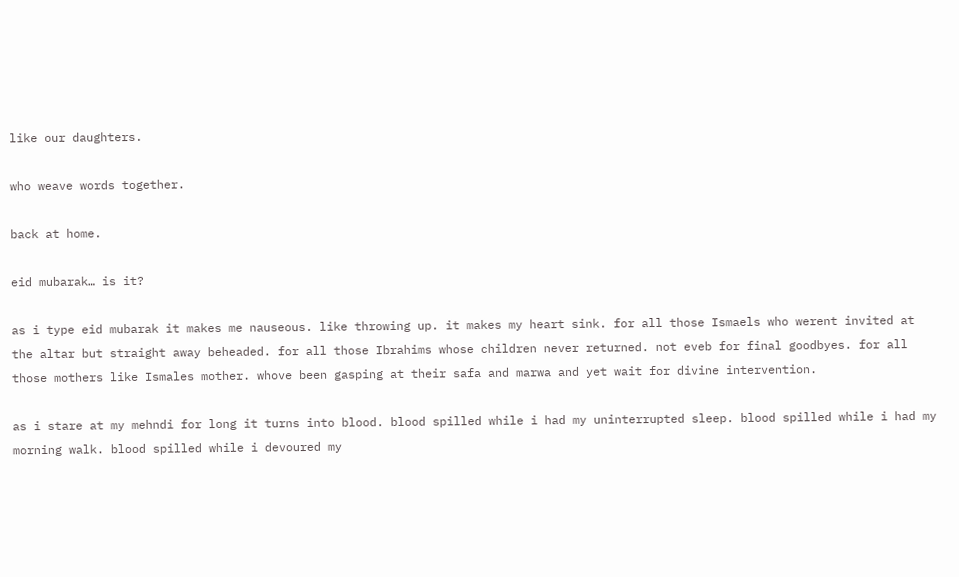like our daughters.

who weave words together.

back at home.

eid mubarak… is it?

as i type eid mubarak it makes me nauseous. like throwing up. it makes my heart sink. for all those Ismaels who werent invited at the altar but straight away beheaded. for all those Ibrahims whose children never returned. not eveb for final goodbyes. for all those mothers like Ismales mother. whove been gasping at their safa and marwa and yet wait for divine intervention.

as i stare at my mehndi for long it turns into blood. blood spilled while i had my uninterrupted sleep. blood spilled while i had my morning walk. blood spilled while i devoured my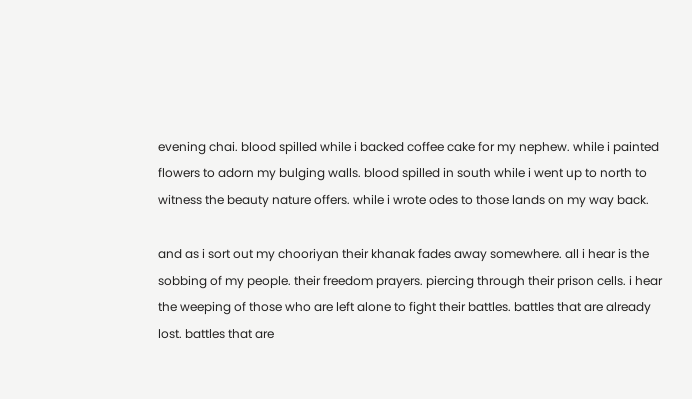evening chai. blood spilled while i backed coffee cake for my nephew. while i painted flowers to adorn my bulging walls. blood spilled in south while i went up to north to witness the beauty nature offers. while i wrote odes to those lands on my way back.

and as i sort out my chooriyan their khanak fades away somewhere. all i hear is the sobbing of my people. their freedom prayers. piercing through their prison cells. i hear the weeping of those who are left alone to fight their battles. battles that are already lost. battles that are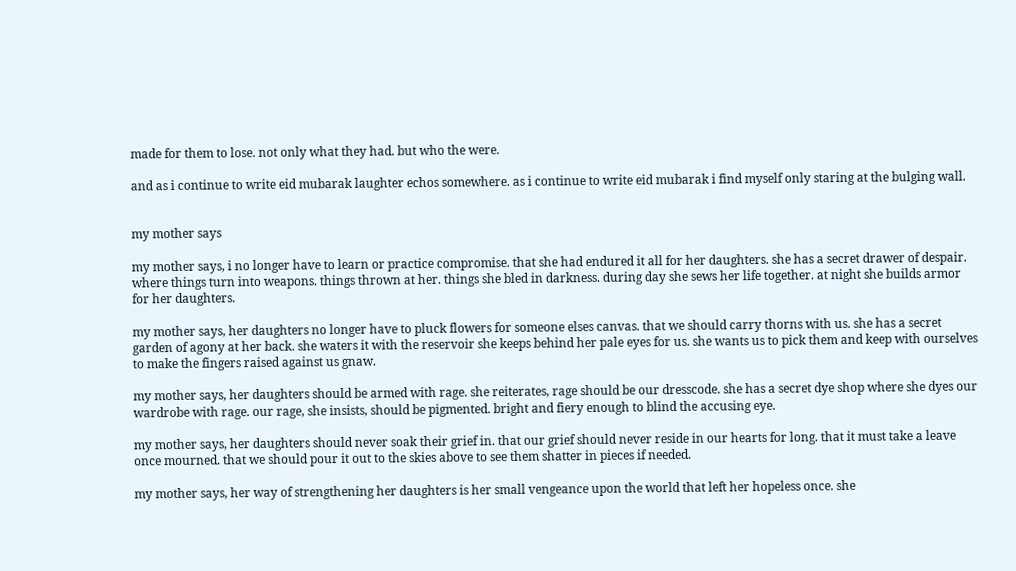made for them to lose. not only what they had. but who the were.

and as i continue to write eid mubarak laughter echos somewhere. as i continue to write eid mubarak i find myself only staring at the bulging wall.


my mother says

my mother says, i no longer have to learn or practice compromise. that she had endured it all for her daughters. she has a secret drawer of despair. where things turn into weapons. things thrown at her. things she bled in darkness. during day she sews her life together. at night she builds armor for her daughters.

my mother says, her daughters no longer have to pluck flowers for someone elses canvas. that we should carry thorns with us. she has a secret garden of agony at her back. she waters it with the reservoir she keeps behind her pale eyes for us. she wants us to pick them and keep with ourselves to make the fingers raised against us gnaw.

my mother says, her daughters should be armed with rage. she reiterates, rage should be our dresscode. she has a secret dye shop where she dyes our wardrobe with rage. our rage, she insists, should be pigmented. bright and fiery enough to blind the accusing eye.

my mother says, her daughters should never soak their grief in. that our grief should never reside in our hearts for long. that it must take a leave once mourned. that we should pour it out to the skies above to see them shatter in pieces if needed.

my mother says, her way of strengthening her daughters is her small vengeance upon the world that left her hopeless once. she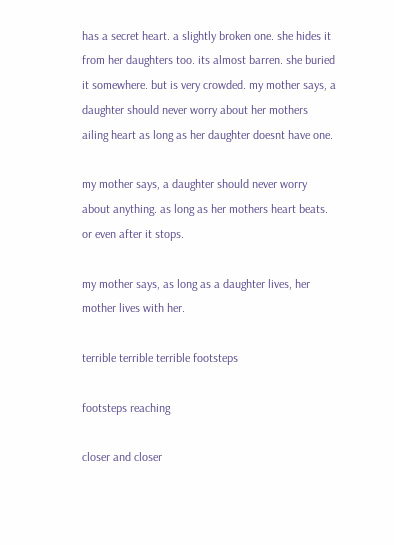has a secret heart. a slightly broken one. she hides it from her daughters too. its almost barren. she buried it somewhere. but is very crowded. my mother says, a daughter should never worry about her mothers ailing heart as long as her daughter doesnt have one.

my mother says, a daughter should never worry about anything. as long as her mothers heart beats. or even after it stops.

my mother says, as long as a daughter lives, her mother lives with her.

terrible terrible terrible footsteps

footsteps reaching

closer and closer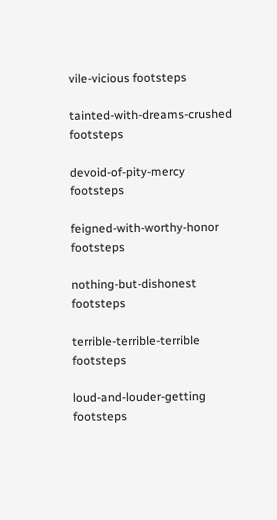vile-vicious footsteps

tainted-with-dreams-crushed footsteps

devoid-of-pity-mercy footsteps

feigned-with-worthy-honor footsteps

nothing-but-dishonest footsteps

terrible-terrible-terrible footsteps

loud-and-louder-getting footsteps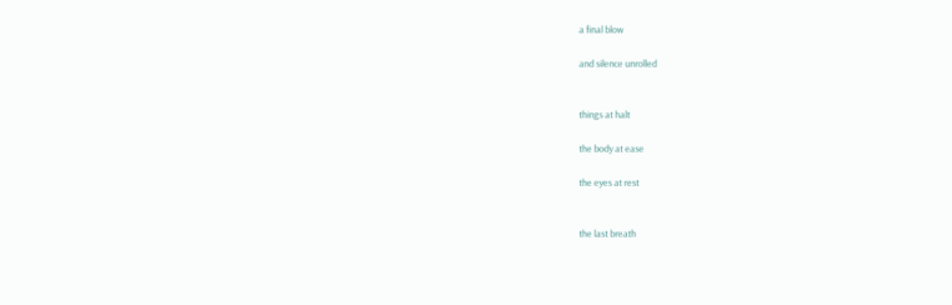a final blow

and silence unrolled


things at halt

the body at ease

the eyes at rest


the last breath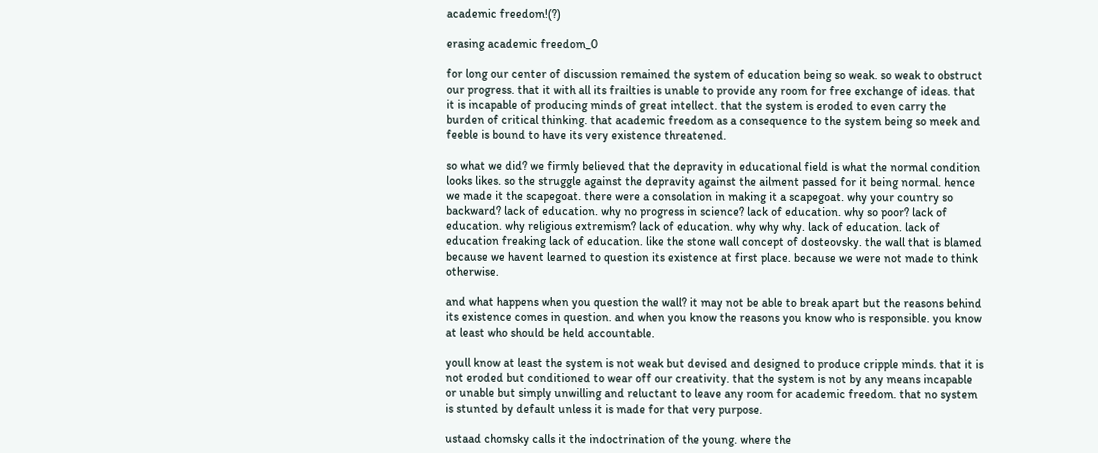academic freedom!(?)

erasing academic freedom_0

for long our center of discussion remained the system of education being so weak. so weak to obstruct our progress. that it with all its frailties is unable to provide any room for free exchange of ideas. that it is incapable of producing minds of great intellect. that the system is eroded to even carry the burden of critical thinking. that academic freedom as a consequence to the system being so meek and feeble is bound to have its very existence threatened.

so what we did? we firmly believed that the depravity in educational field is what the normal condition looks likes. so the struggle against the depravity against the ailment passed for it being normal. hence we made it the scapegoat. there were a consolation in making it a scapegoat. why your country so backward? lack of education. why no progress in science? lack of education. why so poor? lack of education. why religious extremism? lack of education. why why why. lack of education. lack of education freaking lack of education. like the stone wall concept of dosteovsky. the wall that is blamed because we havent learned to question its existence at first place. because we were not made to think otherwise.

and what happens when you question the wall? it may not be able to break apart but the reasons behind its existence comes in question. and when you know the reasons you know who is responsible. you know at least who should be held accountable.

youll know at least the system is not weak but devised and designed to produce cripple minds. that it is not eroded but conditioned to wear off our creativity. that the system is not by any means incapable or unable but simply unwilling and reluctant to leave any room for academic freedom. that no system is stunted by default unless it is made for that very purpose.

ustaad chomsky calls it the indoctrination of the young. where the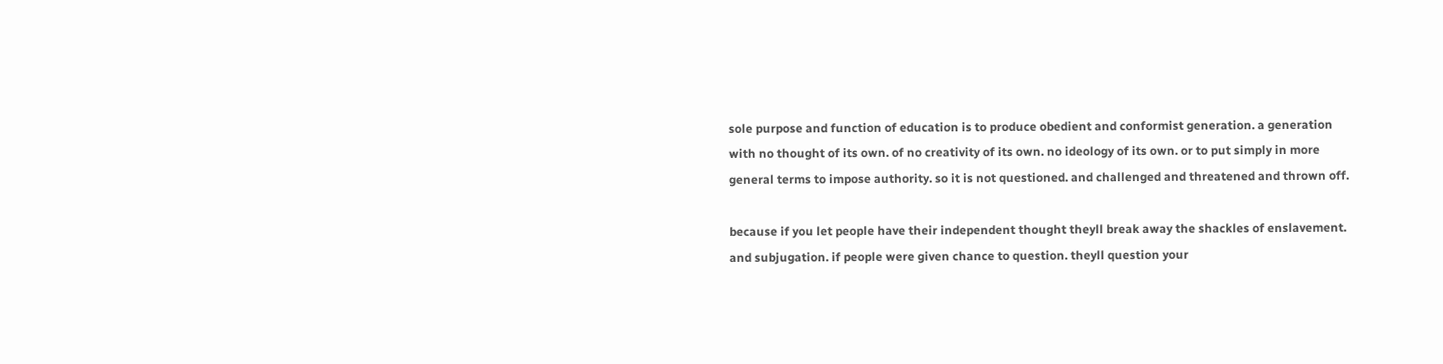sole purpose and function of education is to produce obedient and conformist generation. a generation with no thought of its own. of no creativity of its own. no ideology of its own. or to put simply in more general terms to impose authority. so it is not questioned. and challenged and threatened and thrown off.

because if you let people have their independent thought theyll break away the shackles of enslavement. and subjugation. if people were given chance to question. theyll question your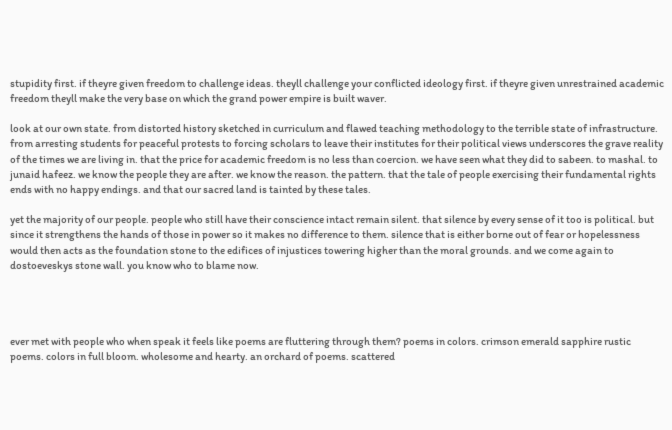stupidity first. if theyre given freedom to challenge ideas. theyll challenge your conflicted ideology first. if theyre given unrestrained academic freedom theyll make the very base on which the grand power empire is built waver.

look at our own state. from distorted history sketched in curriculum and flawed teaching methodology to the terrible state of infrastructure. from arresting students for peaceful protests to forcing scholars to leave their institutes for their political views underscores the grave reality of the times we are living in. that the price for academic freedom is no less than coercion. we have seen what they did to sabeen. to mashal. to junaid hafeez. we know the people they are after. we know the reason. the pattern. that the tale of people exercising their fundamental rights ends with no happy endings. and that our sacred land is tainted by these tales.

yet the majority of our people. people who still have their conscience intact remain silent. that silence by every sense of it too is political. but since it strengthens the hands of those in power so it makes no difference to them. silence that is either borne out of fear or hopelessness would then acts as the foundation stone to the edifices of injustices towering higher than the moral grounds. and we come again to dostoeveskys stone wall. you know who to blame now.




ever met with people who when speak it feels like poems are fluttering through them? poems in colors. crimson emerald sapphire rustic poems. colors in full bloom. wholesome and hearty. an orchard of poems. scattered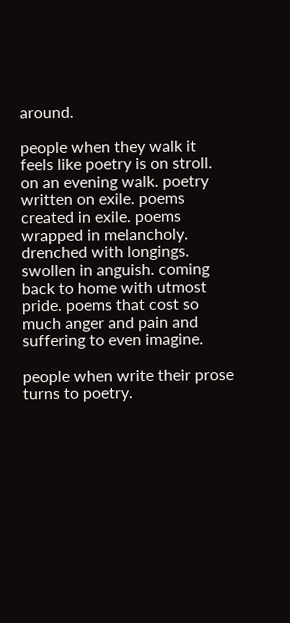around.

people when they walk it feels like poetry is on stroll. on an evening walk. poetry written on exile. poems created in exile. poems wrapped in melancholy. drenched with longings. swollen in anguish. coming back to home with utmost pride. poems that cost so much anger and pain and suffering to even imagine.

people when write their prose turns to poetry.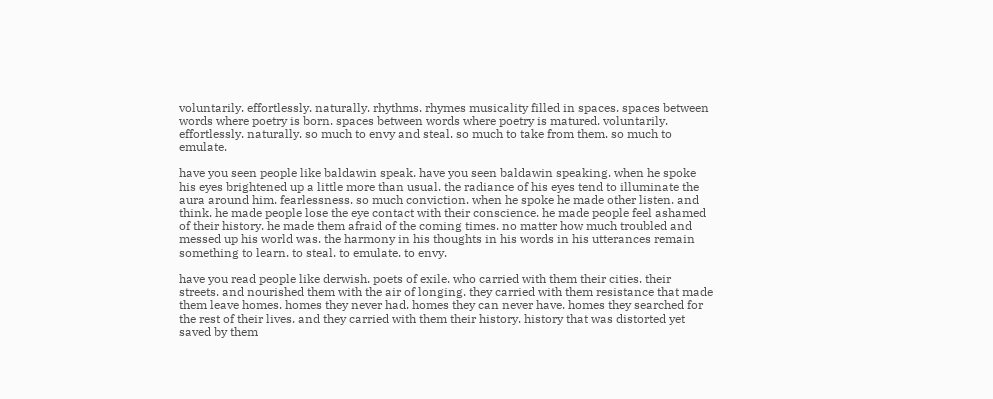voluntarily. effortlessly. naturally. rhythms. rhymes musicality filled in spaces. spaces between words where poetry is born. spaces between words where poetry is matured. voluntarily. effortlessly. naturally. so much to envy and steal. so much to take from them. so much to emulate.

have you seen people like baldawin speak. have you seen baldawin speaking. when he spoke his eyes brightened up a little more than usual. the radiance of his eyes tend to illuminate the aura around him. fearlessness. so much conviction. when he spoke he made other listen. and think. he made people lose the eye contact with their conscience. he made people feel ashamed of their history. he made them afraid of the coming times. no matter how much troubled and messed up his world was. the harmony in his thoughts in his words in his utterances remain something to learn. to steal. to emulate. to envy.

have you read people like derwish. poets of exile. who carried with them their cities. their streets. and nourished them with the air of longing. they carried with them resistance that made them leave homes. homes they never had. homes they can never have. homes they searched for the rest of their lives. and they carried with them their history. history that was distorted yet saved by them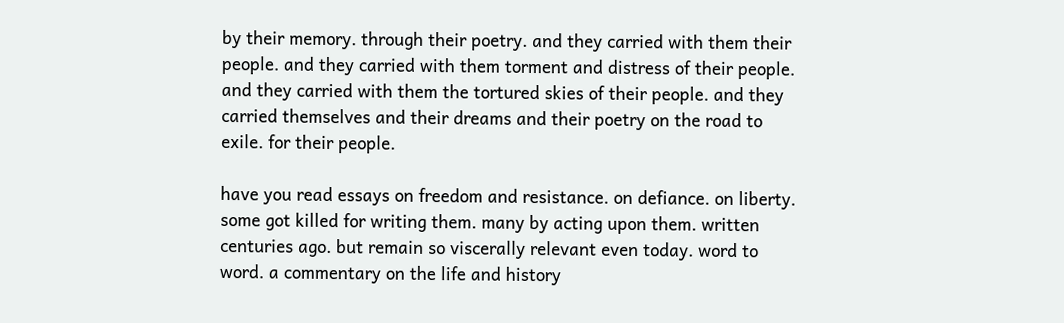by their memory. through their poetry. and they carried with them their people. and they carried with them torment and distress of their people. and they carried with them the tortured skies of their people. and they carried themselves and their dreams and their poetry on the road to exile. for their people.

have you read essays on freedom and resistance. on defiance. on liberty. some got killed for writing them. many by acting upon them. written centuries ago. but remain so viscerally relevant even today. word to word. a commentary on the life and history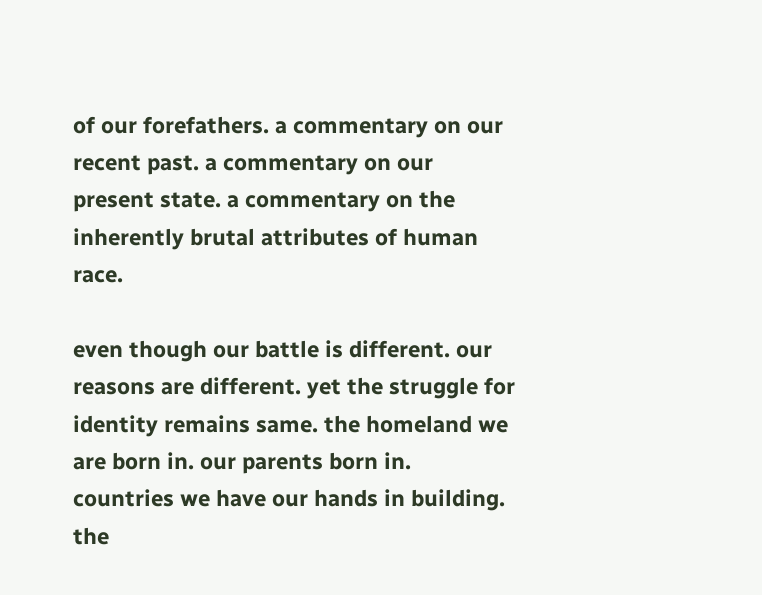of our forefathers. a commentary on our recent past. a commentary on our present state. a commentary on the inherently brutal attributes of human race.

even though our battle is different. our reasons are different. yet the struggle for identity remains same. the homeland we are born in. our parents born in. countries we have our hands in building. the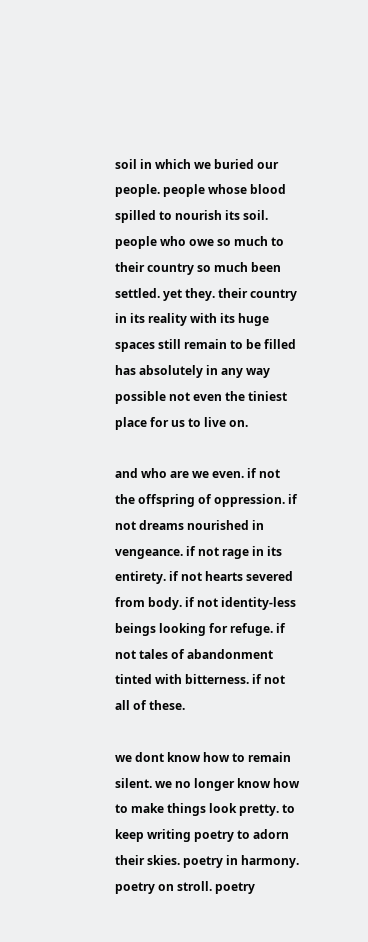soil in which we buried our people. people whose blood spilled to nourish its soil. people who owe so much to their country so much been settled. yet they. their country in its reality with its huge spaces still remain to be filled has absolutely in any way possible not even the tiniest place for us to live on.

and who are we even. if not the offspring of oppression. if not dreams nourished in vengeance. if not rage in its entirety. if not hearts severed from body. if not identity-less beings looking for refuge. if not tales of abandonment tinted with bitterness. if not all of these.

we dont know how to remain silent. we no longer know how to make things look pretty. to keep writing poetry to adorn their skies. poetry in harmony. poetry on stroll. poetry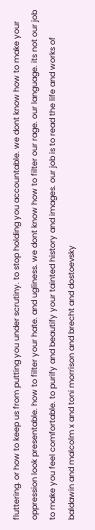fluttering. or how to keep us from putting you under scrutiny. to stop holding you accountable. we dont know how to make your oppression look presentable. how to filter your hate. and ugliness. we dont know how to filter our rage. our language. its not our job to make you feel comfortable. to purify and beautify your tainted history and images. our job is to read the life and works of baldawin and malcolm x and toni morrison and brecht and dostoevsky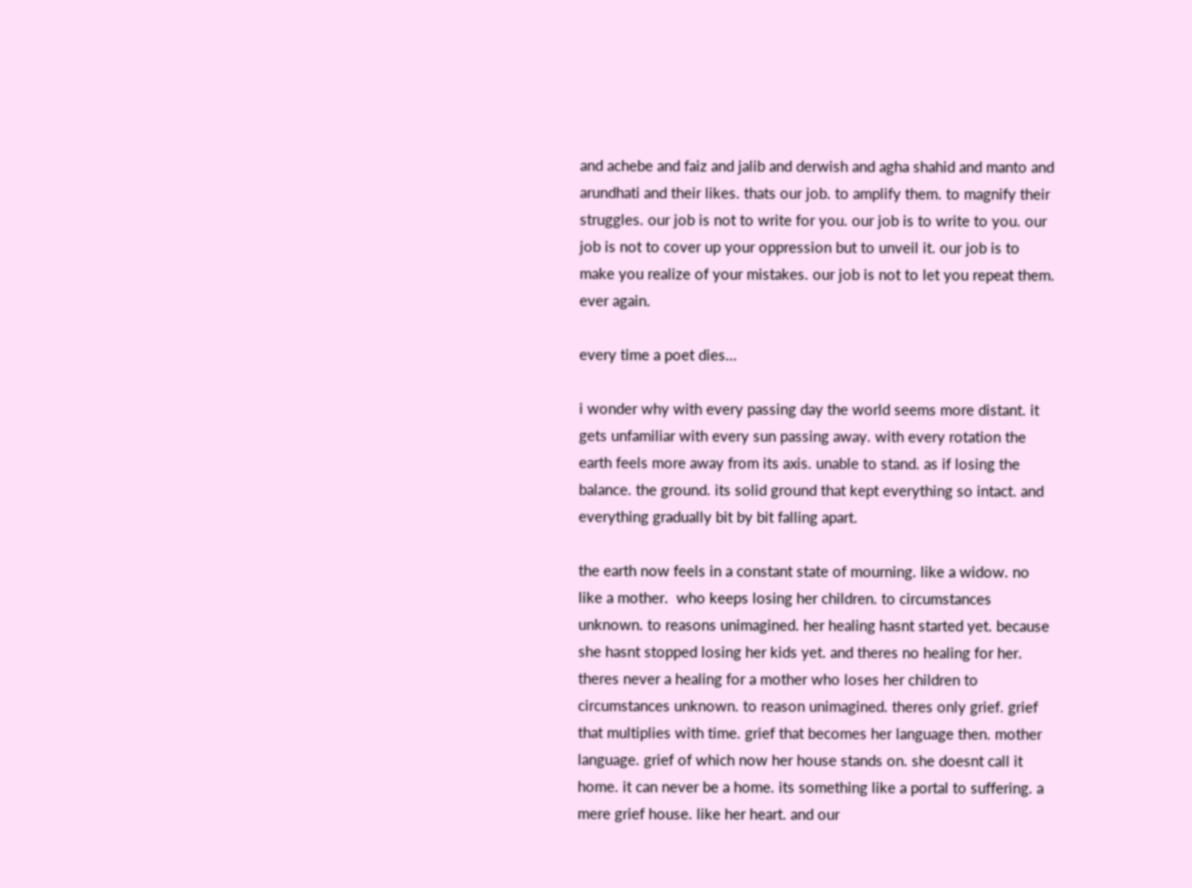and achebe and faiz and jalib and derwish and agha shahid and manto and arundhati and their likes. thats our job. to amplify them. to magnify their struggles. our job is not to write for you. our job is to write to you. our job is not to cover up your oppression but to unveil it. our job is to make you realize of your mistakes. our job is not to let you repeat them. ever again.

every time a poet dies…

i wonder why with every passing day the world seems more distant. it gets unfamiliar with every sun passing away. with every rotation the earth feels more away from its axis. unable to stand. as if losing the balance. the ground. its solid ground that kept everything so intact. and everything gradually bit by bit falling apart.

the earth now feels in a constant state of mourning. like a widow. no like a mother.  who keeps losing her children. to circumstances unknown. to reasons unimagined. her healing hasnt started yet. because she hasnt stopped losing her kids yet. and theres no healing for her. theres never a healing for a mother who loses her children to circumstances unknown. to reason unimagined. theres only grief. grief that multiplies with time. grief that becomes her language then. mother language. grief of which now her house stands on. she doesnt call it home. it can never be a home. its something like a portal to suffering. a mere grief house. like her heart. and our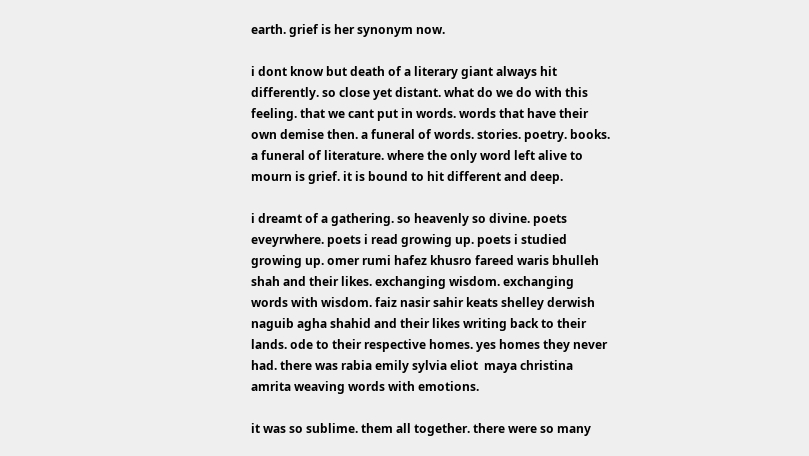earth. grief is her synonym now.

i dont know but death of a literary giant always hit differently. so close yet distant. what do we do with this feeling. that we cant put in words. words that have their own demise then. a funeral of words. stories. poetry. books. a funeral of literature. where the only word left alive to mourn is grief. it is bound to hit different and deep.

i dreamt of a gathering. so heavenly so divine. poets eveyrwhere. poets i read growing up. poets i studied growing up. omer rumi hafez khusro fareed waris bhulleh shah and their likes. exchanging wisdom. exchanging words with wisdom. faiz nasir sahir keats shelley derwish naguib agha shahid and their likes writing back to their lands. ode to their respective homes. yes homes they never had. there was rabia emily sylvia eliot  maya christina amrita weaving words with emotions.

it was so sublime. them all together. there were so many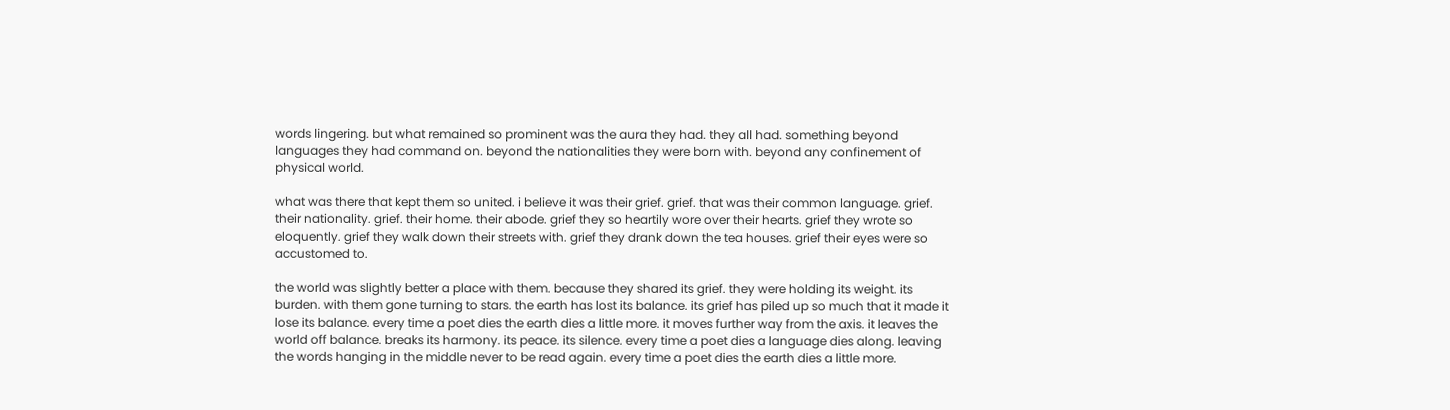words lingering. but what remained so prominent was the aura they had. they all had. something beyond languages they had command on. beyond the nationalities they were born with. beyond any confinement of physical world.

what was there that kept them so united. i believe it was their grief. grief. that was their common language. grief. their nationality. grief. their home. their abode. grief they so heartily wore over their hearts. grief they wrote so eloquently. grief they walk down their streets with. grief they drank down the tea houses. grief their eyes were so accustomed to.

the world was slightly better a place with them. because they shared its grief. they were holding its weight. its burden. with them gone turning to stars. the earth has lost its balance. its grief has piled up so much that it made it lose its balance. every time a poet dies the earth dies a little more. it moves further way from the axis. it leaves the world off balance. breaks its harmony. its peace. its silence. every time a poet dies a language dies along. leaving the words hanging in the middle never to be read again. every time a poet dies the earth dies a little more.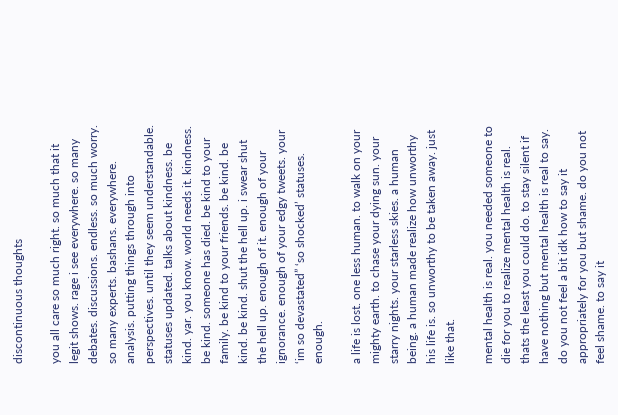discontinuous thoughts

you all care so much right. so much that it legit shows. rage i see everywhere. so many debates. discussions. endless. so much worry. so many experts. bashans. everywhere. analysis. putting things through into perspectives. until they seem understandable. statuses updated. talks about kindness. be kind. yar. you know. world needs it. kindness. be kind. someone has died. be kind to your family. be kind to your friends. be kind. be kind. be kind. shut the hell up. i swear shut the hell up. enough of it. enough of your ignorance. enough of your edgy tweets. your ‘im so devastated” ‘so shocked’ statuses. enough.

a life is lost. one less human. to walk on your mighty earth. to chase your dying sun. your starry nights. your starless skies. a human being. a human made realize how unworthy his life is. so unworthy to be taken away. just like that.

mental health is real. you needed someone to die for you to realize mental health is real. thats the least you could do. to stay silent if have nothing but mental health is real to say. do you not feel a bit idk how to say it appropriately for you but shame. do you not feel shame. to say it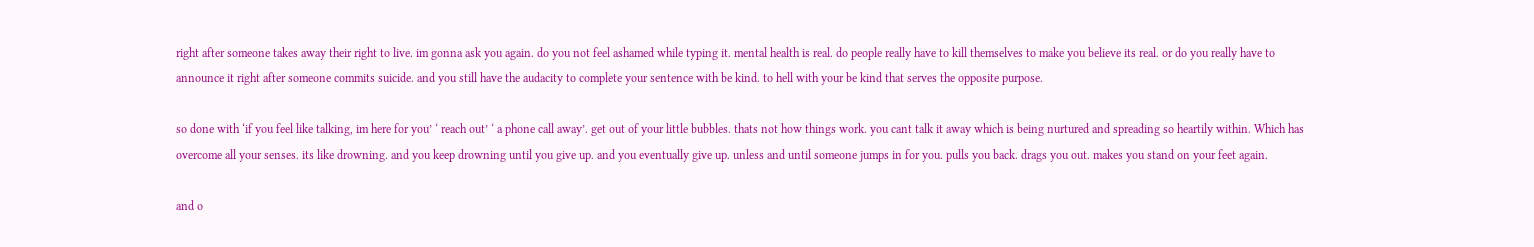right after someone takes away their right to live. im gonna ask you again. do you not feel ashamed while typing it. mental health is real. do people really have to kill themselves to make you believe its real. or do you really have to announce it right after someone commits suicide. and you still have the audacity to complete your sentence with be kind. to hell with your be kind that serves the opposite purpose.

so done with ‘if you feel like talking, im here for you’ ‘ reach out’ ‘ a phone call away’. get out of your little bubbles. thats not how things work. you cant talk it away which is being nurtured and spreading so heartily within. Which has overcome all your senses. its like drowning. and you keep drowning until you give up. and you eventually give up. unless and until someone jumps in for you. pulls you back. drags you out. makes you stand on your feet again.

and o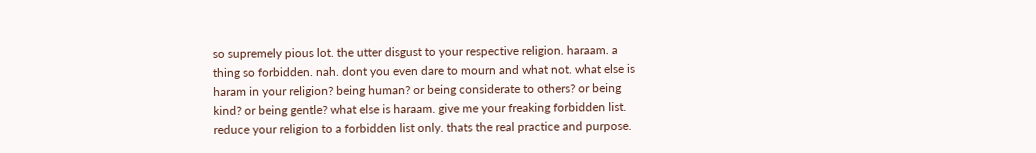so supremely pious lot. the utter disgust to your respective religion. haraam. a thing so forbidden. nah. dont you even dare to mourn and what not. what else is haram in your religion? being human? or being considerate to others? or being kind? or being gentle? what else is haraam. give me your freaking forbidden list. reduce your religion to a forbidden list only. thats the real practice and purpose.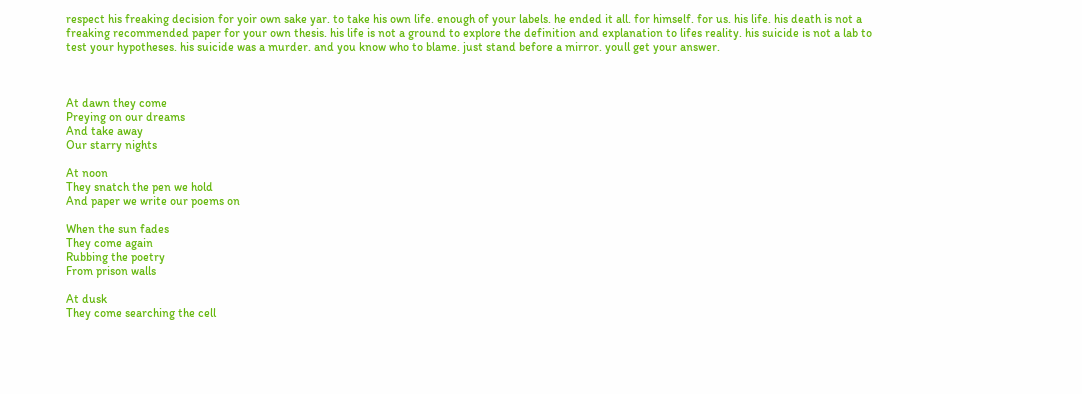respect his freaking decision for yoir own sake yar. to take his own life. enough of your labels. he ended it all. for himself. for us. his life. his death is not a freaking recommended paper for your own thesis. his life is not a ground to explore the definition and explanation to lifes reality. his suicide is not a lab to test your hypotheses. his suicide was a murder. and you know who to blame. just stand before a mirror. youll get your answer.



At dawn they come
Preying on our dreams
And take away
Our starry nights

At noon
They snatch the pen we hold
And paper we write our poems on

When the sun fades
They come again
Rubbing the poetry
From prison walls

At dusk
They come searching the cell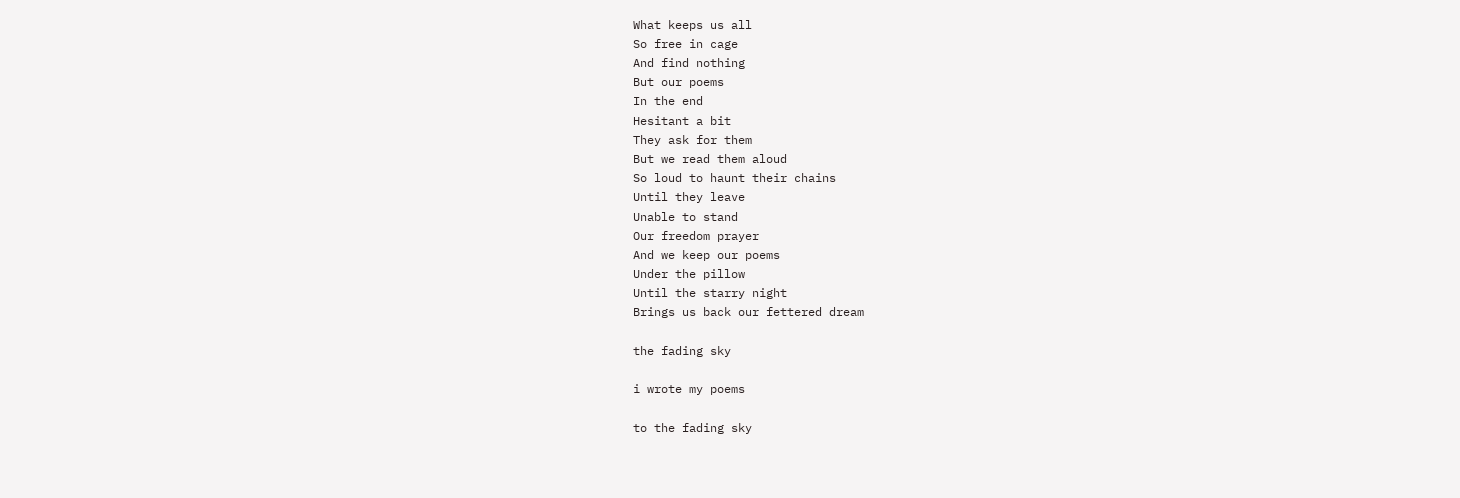What keeps us all
So free in cage
And find nothing
But our poems
In the end
Hesitant a bit
They ask for them
But we read them aloud
So loud to haunt their chains
Until they leave
Unable to stand
Our freedom prayer
And we keep our poems
Under the pillow
Until the starry night
Brings us back our fettered dream

the fading sky

i wrote my poems

to the fading sky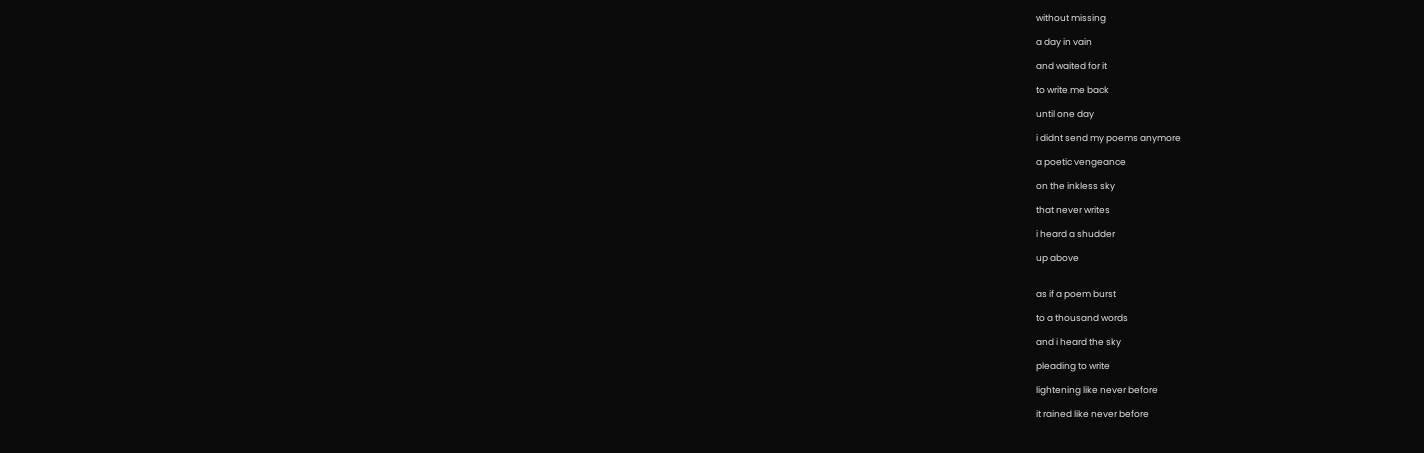without missing

a day in vain

and waited for it

to write me back

until one day

i didnt send my poems anymore

a poetic vengeance

on the inkless sky

that never writes

i heard a shudder

up above


as if a poem burst

to a thousand words

and i heard the sky

pleading to write

lightening like never before

it rained like never before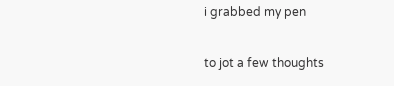i grabbed my pen

to jot a few thoughts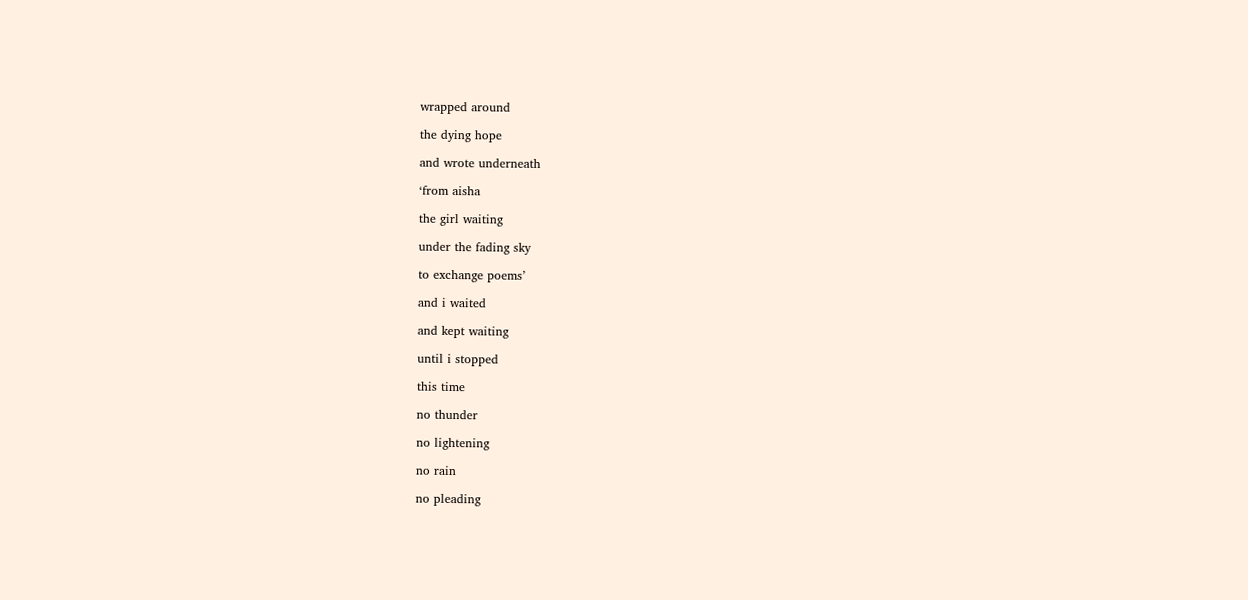wrapped around

the dying hope

and wrote underneath

‘from aisha

the girl waiting

under the fading sky

to exchange poems’

and i waited

and kept waiting

until i stopped

this time

no thunder

no lightening

no rain

no pleading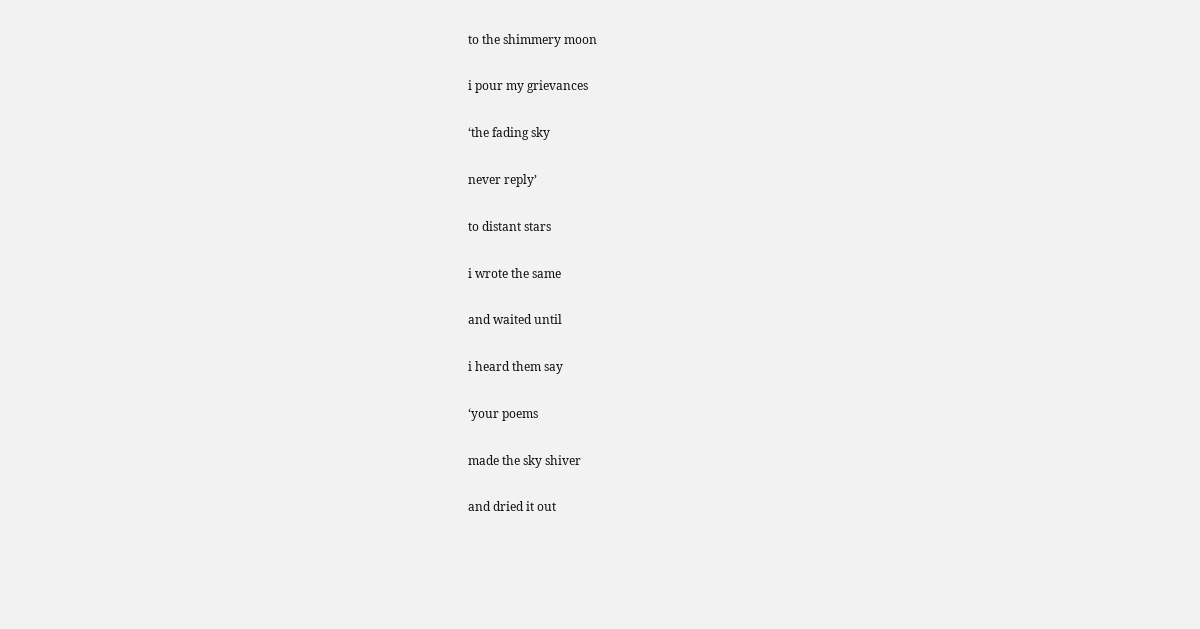to the shimmery moon

i pour my grievances

‘the fading sky

never reply’

to distant stars

i wrote the same

and waited until

i heard them say

‘your poems

made the sky shiver

and dried it out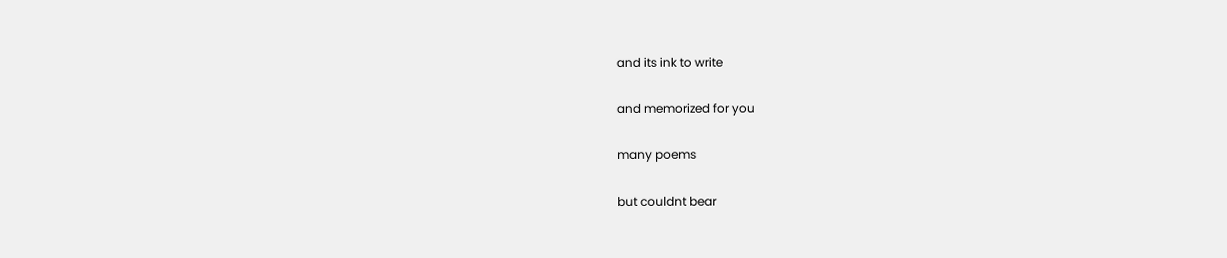and its ink to write

and memorized for you

many poems

but couldnt bear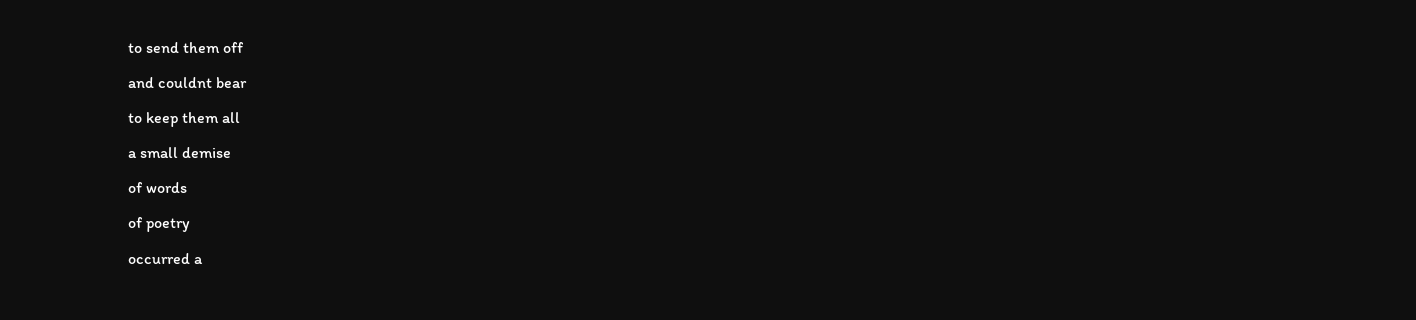to send them off

and couldnt bear

to keep them all

a small demise

of words

of poetry

occurred a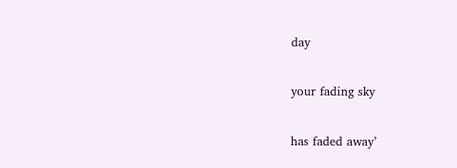day

your fading sky

has faded away’